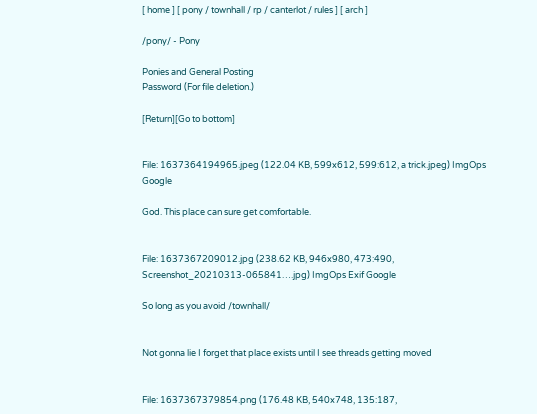[ home ] [ pony / townhall / rp / canterlot / rules ] [ arch ]

/pony/ - Pony

Ponies and General Posting
Password (For file deletion.)

[Return][Go to bottom]


File: 1637364194965.jpeg (122.04 KB, 599x612, 599:612, a trick.jpeg) ImgOps Google

God. This place can sure get comfortable.


File: 1637367209012.jpg (238.62 KB, 946x980, 473:490, Screenshot_20210313-065841….jpg) ImgOps Exif Google

So long as you avoid /townhall/


Not gonna lie I forget that place exists until I see threads getting moved


File: 1637367379854.png (176.48 KB, 540x748, 135:187,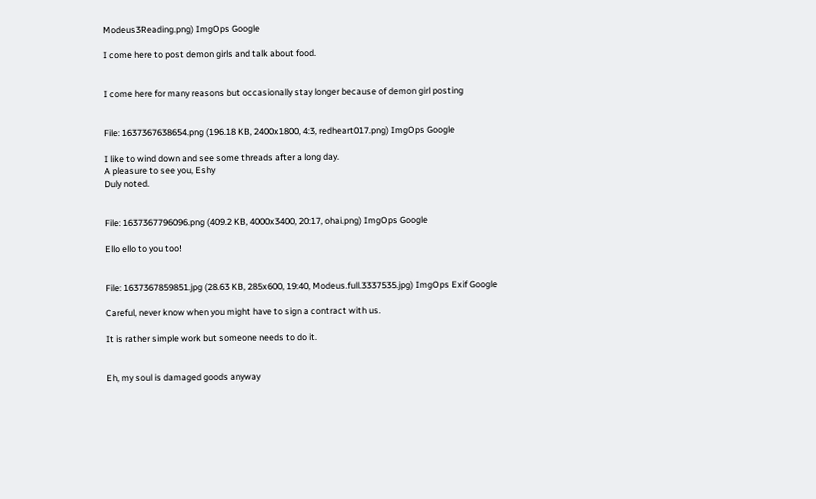Modeus3Reading.png) ImgOps Google

I come here to post demon girls and talk about food.


I come here for many reasons but occasionally stay longer because of demon girl posting


File: 1637367638654.png (196.18 KB, 2400x1800, 4:3, redheart017.png) ImgOps Google

I like to wind down and see some threads after a long day.
A pleasure to see you, Eshy
Duly noted.


File: 1637367796096.png (409.2 KB, 4000x3400, 20:17, ohai.png) ImgOps Google

Ello ello to you too!


File: 1637367859851.jpg (28.63 KB, 285x600, 19:40, Modeus.full.3337535.jpg) ImgOps Exif Google

Careful, never know when you might have to sign a contract with us.

It is rather simple work but someone needs to do it.


Eh, my soul is damaged goods anyway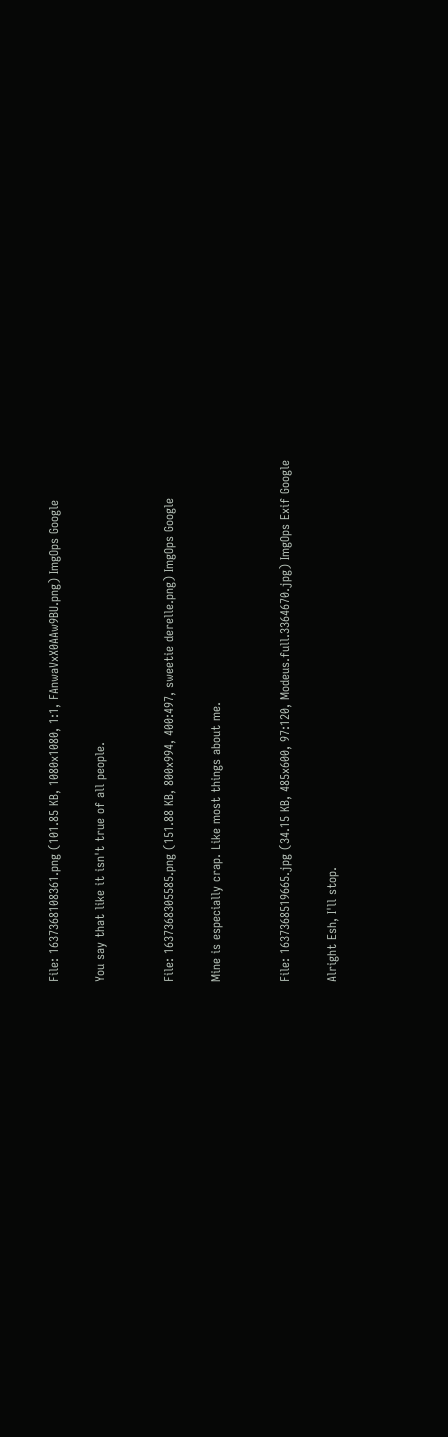File: 1637368108361.png (101.85 KB, 1080x1080, 1:1, FAnwaVxX0AAw9BU.png) ImgOps Google

You say that like it isn't true of all people.


File: 1637368305585.png (151.88 KB, 800x994, 400:497, sweetie derelle.png) ImgOps Google

Mine is especially crap. Like most things about me.


File: 1637368519665.jpg (34.15 KB, 485x600, 97:120, Modeus.full.3364670.jpg) ImgOps Exif Google

Alright Esh, I'll stop.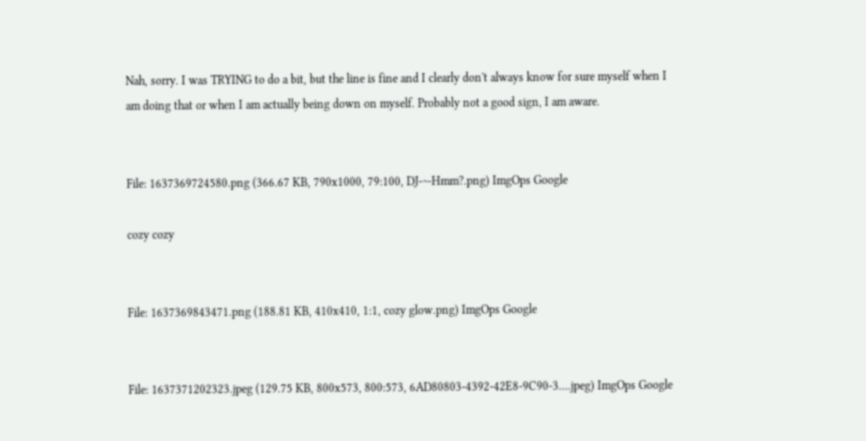Nah, sorry. I was TRYING to do a bit, but the line is fine and I clearly don't always know for sure myself when I am doing that or when I am actually being down on myself. Probably not a good sign, I am aware.


File: 1637369724580.png (366.67 KB, 790x1000, 79:100, DJ-~-Hmm?.png) ImgOps Google

cozy cozy


File: 1637369843471.png (188.81 KB, 410x410, 1:1, cozy glow.png) ImgOps Google


File: 1637371202323.jpeg (129.75 KB, 800x573, 800:573, 6AD80803-4392-42E8-9C90-3….jpeg) ImgOps Google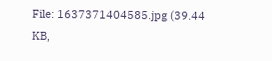File: 1637371404585.jpg (39.44 KB,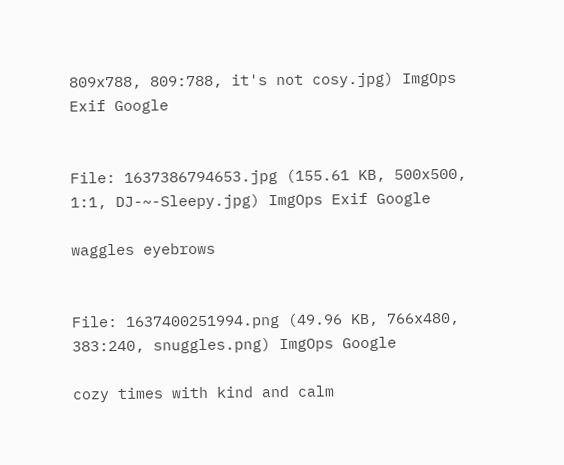809x788, 809:788, it's not cosy.jpg) ImgOps Exif Google


File: 1637386794653.jpg (155.61 KB, 500x500, 1:1, DJ-~-Sleepy.jpg) ImgOps Exif Google

waggles eyebrows


File: 1637400251994.png (49.96 KB, 766x480, 383:240, snuggles.png) ImgOps Google

cozy times with kind and calm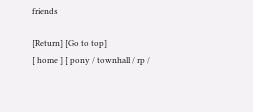friends

[Return] [Go to top]
[ home ] [ pony / townhall / rp /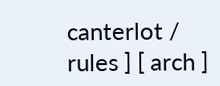canterlot / rules ] [ arch ]